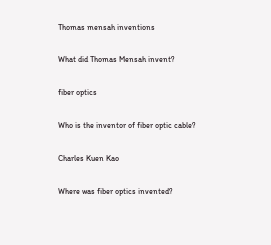Thomas mensah inventions

What did Thomas Mensah invent?

fiber optics

Who is the inventor of fiber optic cable?

Charles Kuen Kao

Where was fiber optics invented?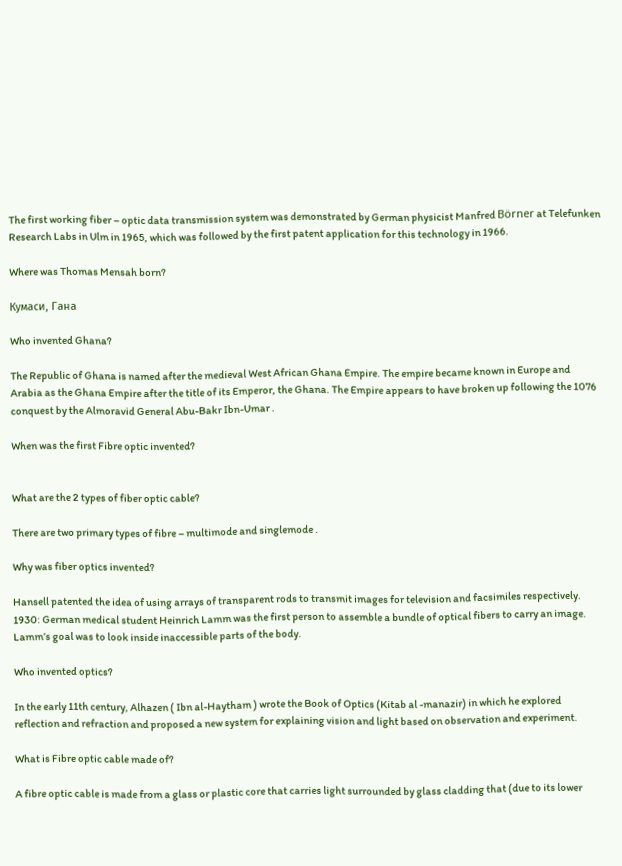The first working fiber – optic data transmission system was demonstrated by German physicist Manfred Börner at Telefunken Research Labs in Ulm in 1965, which was followed by the first patent application for this technology in 1966.

Where was Thomas Mensah born?

Кумаси, Гана

Who invented Ghana?

The Republic of Ghana is named after the medieval West African Ghana Empire. The empire became known in Europe and Arabia as the Ghana Empire after the title of its Emperor, the Ghana. The Empire appears to have broken up following the 1076 conquest by the Almoravid General Abu-Bakr Ibn-Umar .

When was the first Fibre optic invented?


What are the 2 types of fiber optic cable?

There are two primary types of fibre – multimode and singlemode .

Why was fiber optics invented?

Hansell patented the idea of using arrays of transparent rods to transmit images for television and facsimiles respectively. 1930: German medical student Heinrich Lamm was the first person to assemble a bundle of optical fibers to carry an image. Lamm’s goal was to look inside inaccessible parts of the body.

Who invented optics?

In the early 11th century, Alhazen ( Ibn al-Haytham ) wrote the Book of Optics (Kitab al -manazir) in which he explored reflection and refraction and proposed a new system for explaining vision and light based on observation and experiment.

What is Fibre optic cable made of?

A fibre optic cable is made from a glass or plastic core that carries light surrounded by glass cladding that (due to its lower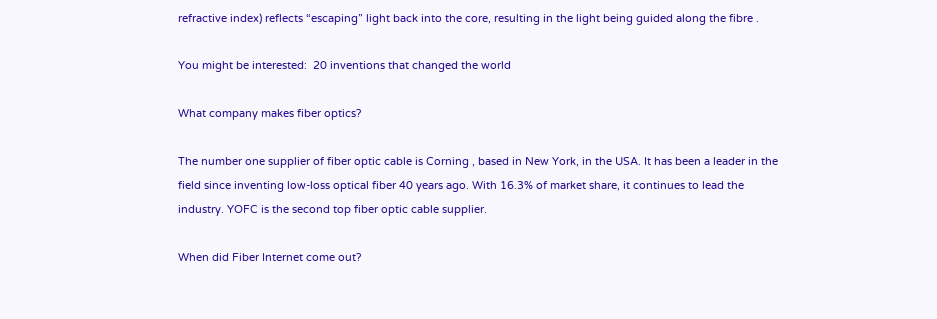refractive index) reflects “escaping” light back into the core, resulting in the light being guided along the fibre .

You might be interested:  20 inventions that changed the world

What company makes fiber optics?

The number one supplier of fiber optic cable is Corning , based in New York, in the USA. It has been a leader in the field since inventing low-loss optical fiber 40 years ago. With 16.3% of market share, it continues to lead the industry. YOFC is the second top fiber optic cable supplier.

When did Fiber Internet come out?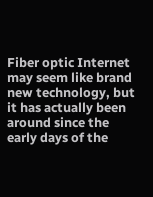Fiber optic Internet may seem like brand new technology, but it has actually been around since the early days of the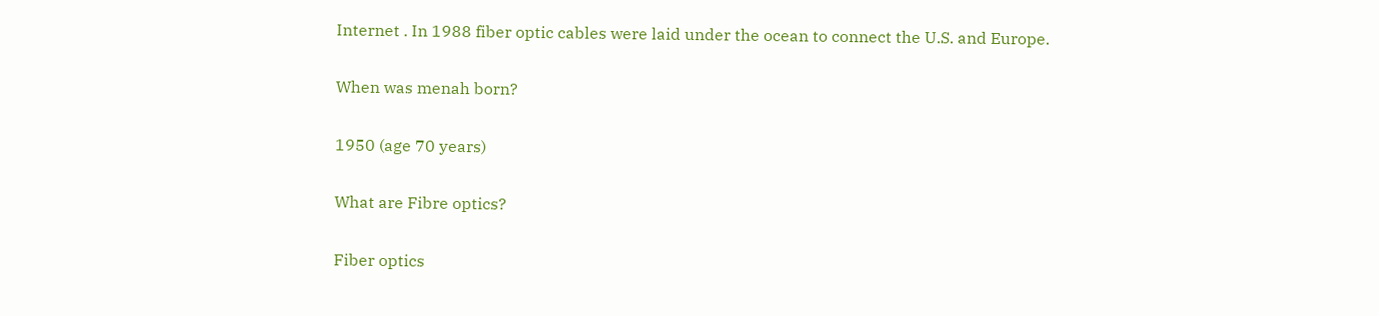Internet . In 1988 fiber optic cables were laid under the ocean to connect the U.S. and Europe.

When was menah born?

1950 (age 70 years)

What are Fibre optics?

Fiber optics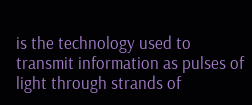is the technology used to transmit information as pulses of light through strands of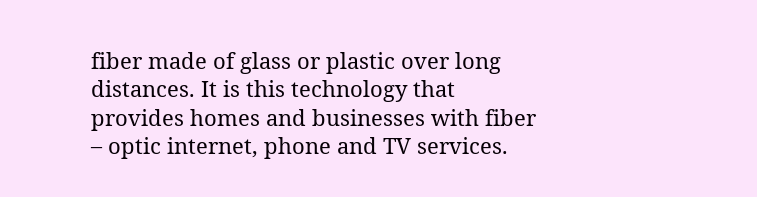fiber made of glass or plastic over long distances. It is this technology that provides homes and businesses with fiber – optic internet, phone and TV services.